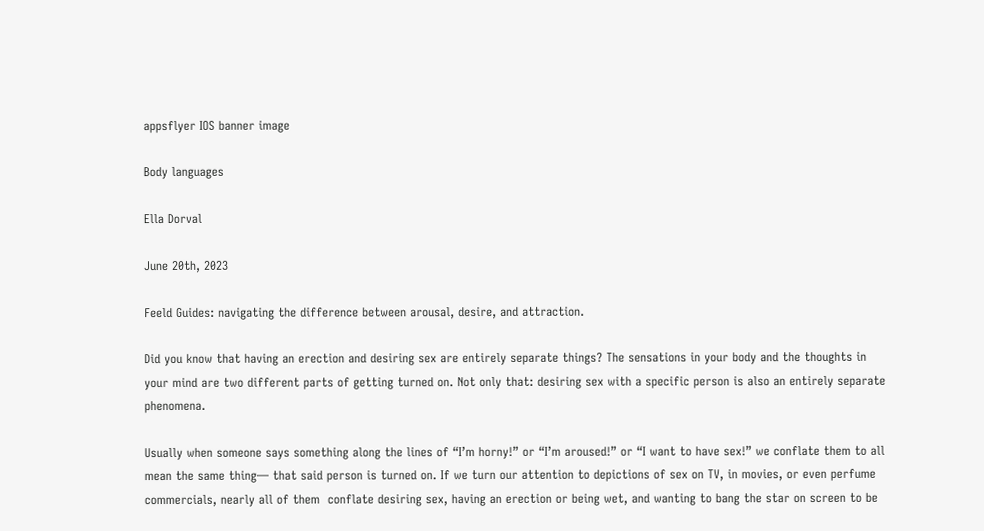appsflyer IOS banner image

Body languages

Ella Dorval

June 20th, 2023

Feeld Guides: navigating the difference between arousal, desire, and attraction.

Did you know that having an erection and desiring sex are entirely separate things? The sensations in your body and the thoughts in your mind are two different parts of getting turned on. Not only that: desiring sex with a specific person is also an entirely separate phenomena.

Usually when someone says something along the lines of “I’m horny!” or “I’m aroused!” or “I want to have sex!” we conflate them to all mean the same thing— that said person is turned on. If we turn our attention to depictions of sex on TV, in movies, or even perfume commercials, nearly all of them  conflate desiring sex, having an erection or being wet, and wanting to bang the star on screen to be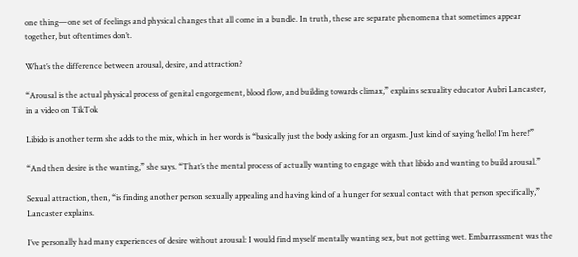one thing—one set of feelings and physical changes that all come in a bundle. In truth, these are separate phenomena that sometimes appear together, but oftentimes don’t.

What’s the difference between arousal, desire, and attraction?

“Arousal is the actual physical process of genital engorgement, blood flow, and building towards climax,” explains sexuality educator Aubri Lancaster, in a video on TikTok

Libido is another term she adds to the mix, which in her words is “basically just the body asking for an orgasm. Just kind of saying ‘hello! I’m here!’”

“And then desire is the wanting,” she says. “That’s the mental process of actually wanting to engage with that libido and wanting to build arousal.”

Sexual attraction, then, “is finding another person sexually appealing and having kind of a hunger for sexual contact with that person specifically,” Lancaster explains.

I’ve personally had many experiences of desire without arousal: I would find myself mentally wanting sex, but not getting wet. Embarrassment was the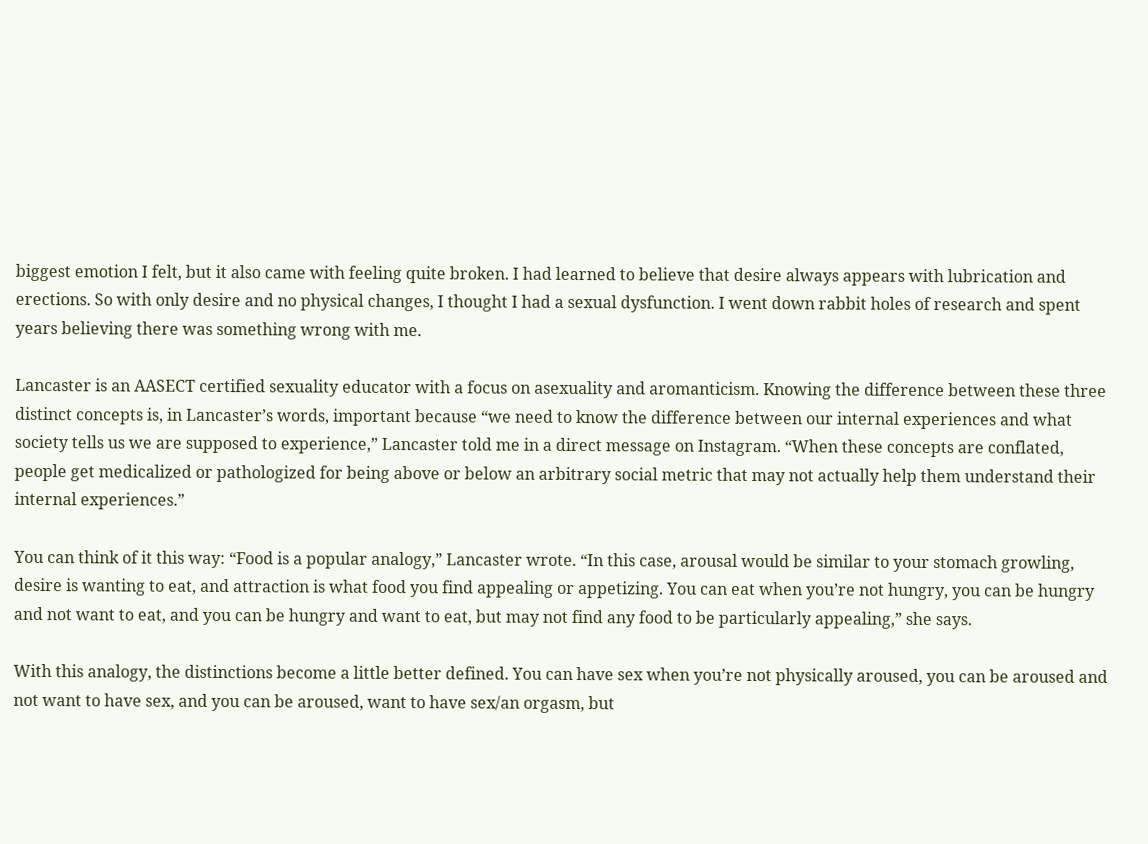biggest emotion I felt, but it also came with feeling quite broken. I had learned to believe that desire always appears with lubrication and erections. So with only desire and no physical changes, I thought I had a sexual dysfunction. I went down rabbit holes of research and spent years believing there was something wrong with me.

Lancaster is an AASECT certified sexuality educator with a focus on asexuality and aromanticism. Knowing the difference between these three distinct concepts is, in Lancaster’s words, important because “we need to know the difference between our internal experiences and what society tells us we are supposed to experience,” Lancaster told me in a direct message on Instagram. “When these concepts are conflated, people get medicalized or pathologized for being above or below an arbitrary social metric that may not actually help them understand their internal experiences.”

You can think of it this way: “Food is a popular analogy,” Lancaster wrote. “In this case, arousal would be similar to your stomach growling, desire is wanting to eat, and attraction is what food you find appealing or appetizing. You can eat when you’re not hungry, you can be hungry and not want to eat, and you can be hungry and want to eat, but may not find any food to be particularly appealing,” she says.

With this analogy, the distinctions become a little better defined. You can have sex when you’re not physically aroused, you can be aroused and not want to have sex, and you can be aroused, want to have sex/an orgasm, but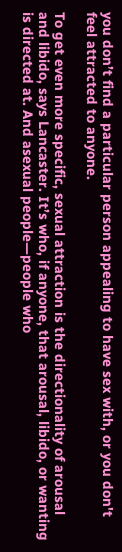you don’t find a particular person appealing to have sex with, or you don't feel attracted to anyone.

To get even more specific, sexual attraction is the directionality of arousal and libido, says Lancaster. It’s who, if anyone, that arousal, libido, or wanting is directed at. And asexual people—people who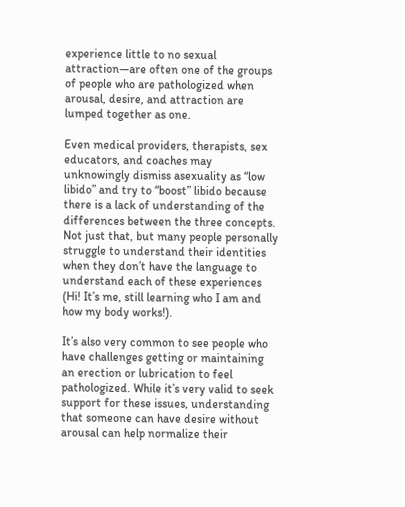experience little to no sexual attraction—are often one of the groups of people who are pathologized when arousal, desire, and attraction are lumped together as one.

Even medical providers, therapists, sex educators, and coaches may unknowingly dismiss asexuality as “low libido” and try to “boost” libido because there is a lack of understanding of the differences between the three concepts. Not just that, but many people personally struggle to understand their identities when they don’t have the language to understand each of these experiences (Hi! It’s me, still learning who I am and how my body works!).

It’s also very common to see people who have challenges getting or maintaining an erection or lubrication to feel pathologized. While it’s very valid to seek support for these issues, understanding that someone can have desire without arousal can help normalize their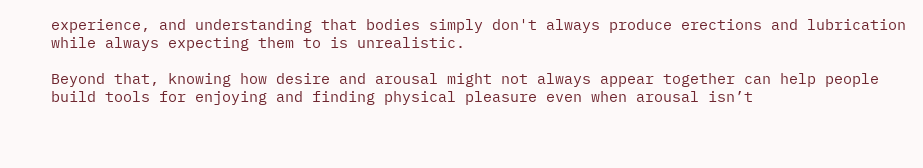experience, and understanding that bodies simply don't always produce erections and lubrication while always expecting them to is unrealistic.

Beyond that, knowing how desire and arousal might not always appear together can help people build tools for enjoying and finding physical pleasure even when arousal isn’t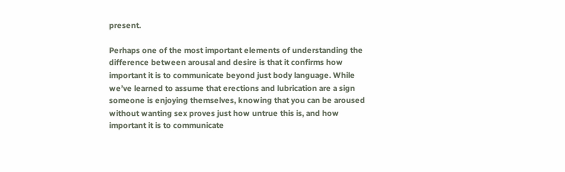present.

Perhaps one of the most important elements of understanding the difference between arousal and desire is that it confirms how important it is to communicate beyond just body language. While we’ve learned to assume that erections and lubrication are a sign someone is enjoying themselves, knowing that you can be aroused without wanting sex proves just how untrue this is, and how important it is to communicate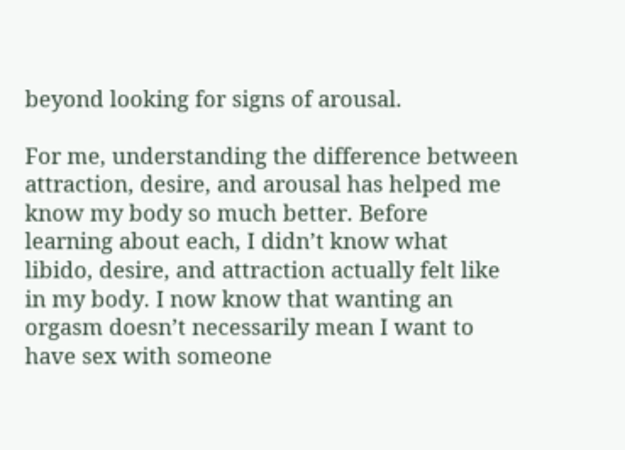beyond looking for signs of arousal.

For me, understanding the difference between attraction, desire, and arousal has helped me know my body so much better. Before learning about each, I didn’t know what libido, desire, and attraction actually felt like in my body. I now know that wanting an orgasm doesn’t necessarily mean I want to have sex with someone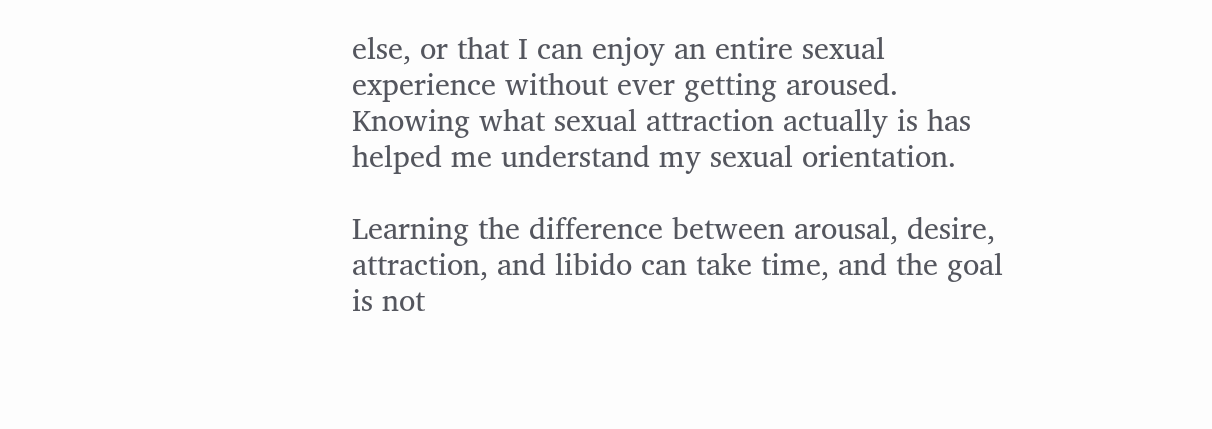else, or that I can enjoy an entire sexual experience without ever getting aroused. Knowing what sexual attraction actually is has helped me understand my sexual orientation.

Learning the difference between arousal, desire, attraction, and libido can take time, and the goal is not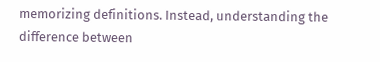memorizing definitions. Instead, understanding the difference between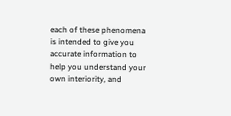each of these phenomena is intended to give you accurate information to help you understand your own interiority, and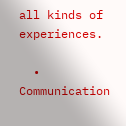all kinds of experiences.

  • Communication